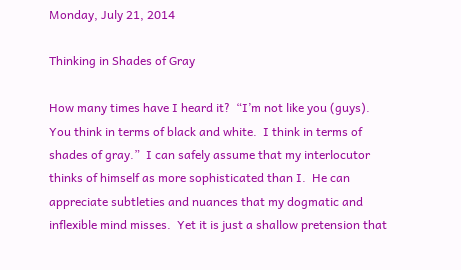Monday, July 21, 2014

Thinking in Shades of Gray

How many times have I heard it?  “I’m not like you (guys).  You think in terms of black and white.  I think in terms of shades of gray.”  I can safely assume that my interlocutor thinks of himself as more sophisticated than I.  He can appreciate subtleties and nuances that my dogmatic and inflexible mind misses.  Yet it is just a shallow pretension that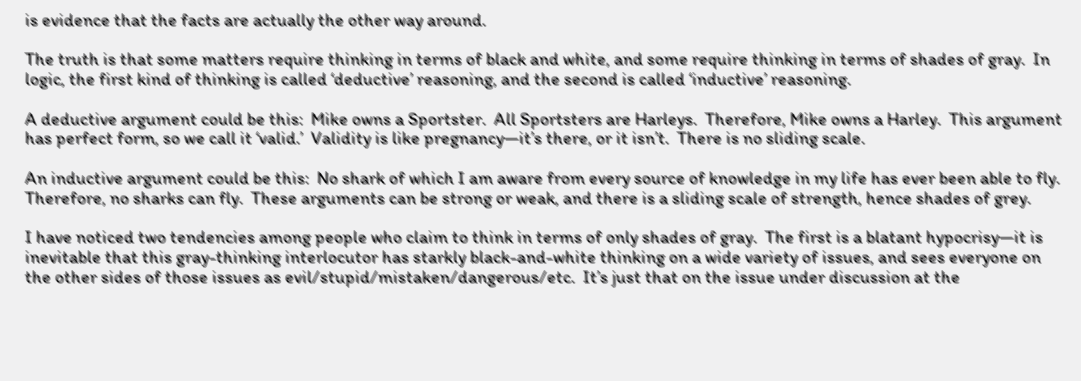is evidence that the facts are actually the other way around.

The truth is that some matters require thinking in terms of black and white, and some require thinking in terms of shades of gray.  In logic, the first kind of thinking is called ‘deductive’ reasoning, and the second is called ‘inductive’ reasoning.

A deductive argument could be this:  Mike owns a Sportster.  All Sportsters are Harleys.  Therefore, Mike owns a Harley.  This argument has perfect form, so we call it ‘valid.’  Validity is like pregnancy—it’s there, or it isn’t.  There is no sliding scale.

An inductive argument could be this:  No shark of which I am aware from every source of knowledge in my life has ever been able to fly.  Therefore, no sharks can fly.  These arguments can be strong or weak, and there is a sliding scale of strength, hence shades of grey.

I have noticed two tendencies among people who claim to think in terms of only shades of gray.  The first is a blatant hypocrisy—it is inevitable that this gray-thinking interlocutor has starkly black-and-white thinking on a wide variety of issues, and sees everyone on the other sides of those issues as evil/stupid/mistaken/dangerous/etc.  It’s just that on the issue under discussion at the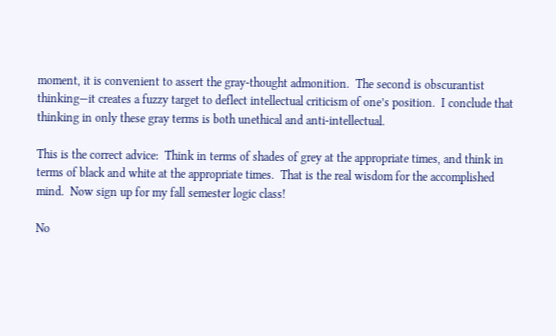moment, it is convenient to assert the gray-thought admonition.  The second is obscurantist thinking—it creates a fuzzy target to deflect intellectual criticism of one’s position.  I conclude that thinking in only these gray terms is both unethical and anti-intellectual.

This is the correct advice:  Think in terms of shades of grey at the appropriate times, and think in terms of black and white at the appropriate times.  That is the real wisdom for the accomplished mind.  Now sign up for my fall semester logic class!

No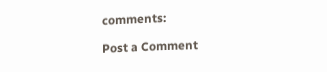comments:

Post a Comment